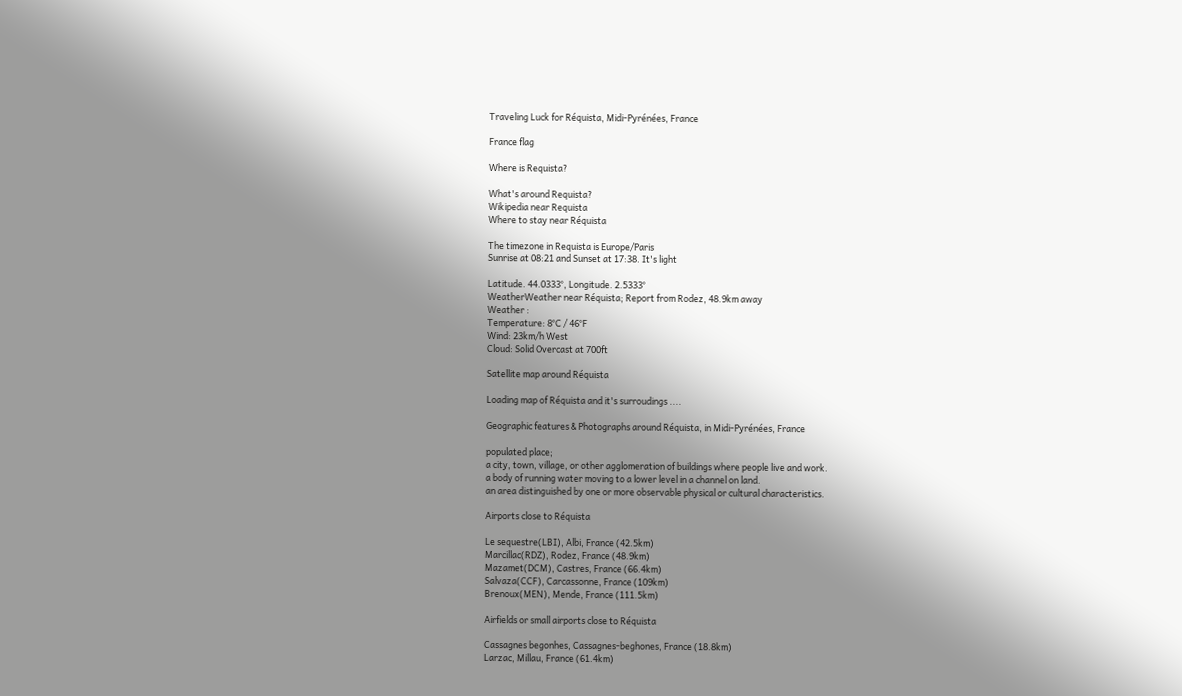Traveling Luck for Réquista, Midi-Pyrénées, France

France flag

Where is Requista?

What's around Requista?
Wikipedia near Requista
Where to stay near Réquista

The timezone in Requista is Europe/Paris
Sunrise at 08:21 and Sunset at 17:38. It's light

Latitude. 44.0333°, Longitude. 2.5333°
WeatherWeather near Réquista; Report from Rodez, 48.9km away
Weather :
Temperature: 8°C / 46°F
Wind: 23km/h West
Cloud: Solid Overcast at 700ft

Satellite map around Réquista

Loading map of Réquista and it's surroudings ....

Geographic features & Photographs around Réquista, in Midi-Pyrénées, France

populated place;
a city, town, village, or other agglomeration of buildings where people live and work.
a body of running water moving to a lower level in a channel on land.
an area distinguished by one or more observable physical or cultural characteristics.

Airports close to Réquista

Le sequestre(LBI), Albi, France (42.5km)
Marcillac(RDZ), Rodez, France (48.9km)
Mazamet(DCM), Castres, France (66.4km)
Salvaza(CCF), Carcassonne, France (109km)
Brenoux(MEN), Mende, France (111.5km)

Airfields or small airports close to Réquista

Cassagnes begonhes, Cassagnes-beghones, France (18.8km)
Larzac, Millau, France (61.4km)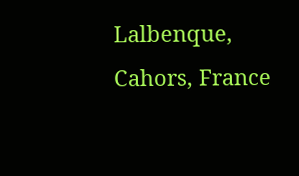Lalbenque, Cahors, France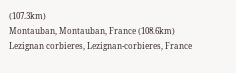(107.3km)
Montauban, Montauban, France (108.6km)
Lezignan corbieres, Lezignan-corbieres, France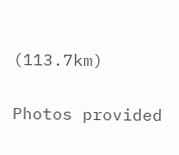(113.7km)

Photos provided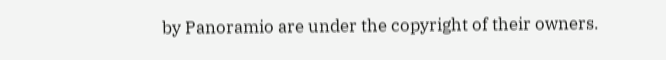by Panoramio are under the copyright of their owners.